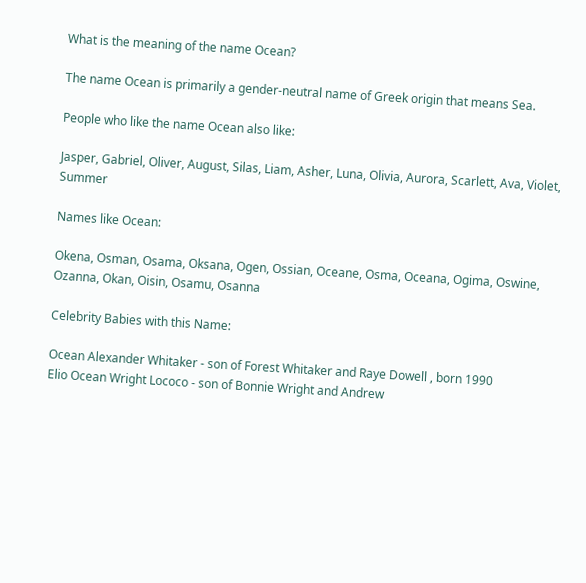What is the meaning of the name Ocean?

The name Ocean is primarily a gender-neutral name of Greek origin that means Sea.

People who like the name Ocean also like:

Jasper, Gabriel, Oliver, August, Silas, Liam, Asher, Luna, Olivia, Aurora, Scarlett, Ava, Violet, Summer

Names like Ocean:

Okena, Osman, Osama, Oksana, Ogen, Ossian, Oceane, Osma, Oceana, Ogima, Oswine, Ozanna, Okan, Oisin, Osamu, Osanna

Celebrity Babies with this Name:

Ocean Alexander Whitaker - son of Forest Whitaker and Raye Dowell , born 1990
Elio Ocean Wright Lococo - son of Bonnie Wright and Andrew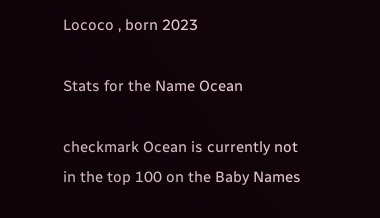Lococo , born 2023

Stats for the Name Ocean

checkmark Ocean is currently not in the top 100 on the Baby Names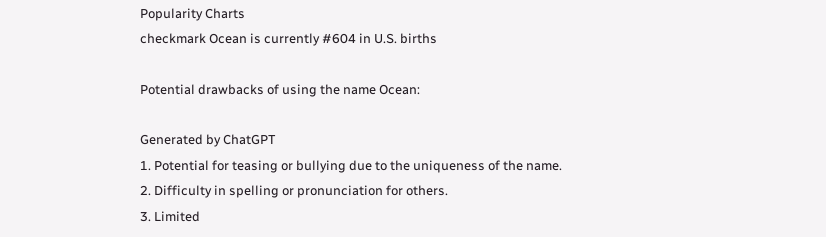Popularity Charts
checkmark Ocean is currently #604 in U.S. births

Potential drawbacks of using the name Ocean:

Generated by ChatGPT
1. Potential for teasing or bullying due to the uniqueness of the name.
2. Difficulty in spelling or pronunciation for others.
3. Limited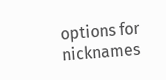options for nicknames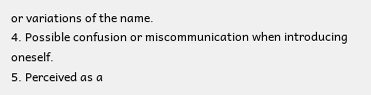or variations of the name.
4. Possible confusion or miscommunication when introducing oneself.
5. Perceived as a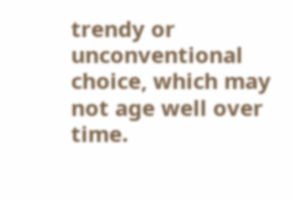trendy or unconventional choice, which may not age well over time.